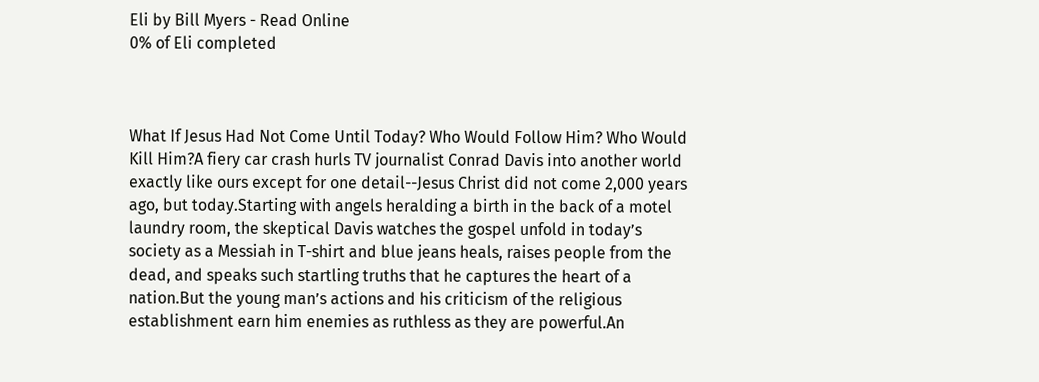Eli by Bill Myers - Read Online
0% of Eli completed



What If Jesus Had Not Come Until Today? Who Would Follow Him? Who Would Kill Him?A fiery car crash hurls TV journalist Conrad Davis into another world exactly like ours except for one detail--Jesus Christ did not come 2,000 years ago, but today.Starting with angels heralding a birth in the back of a motel laundry room, the skeptical Davis watches the gospel unfold in today’s society as a Messiah in T-shirt and blue jeans heals, raises people from the dead, and speaks such startling truths that he captures the heart of a nation.But the young man’s actions and his criticism of the religious establishment earn him enemies as ruthless as they are powerful.An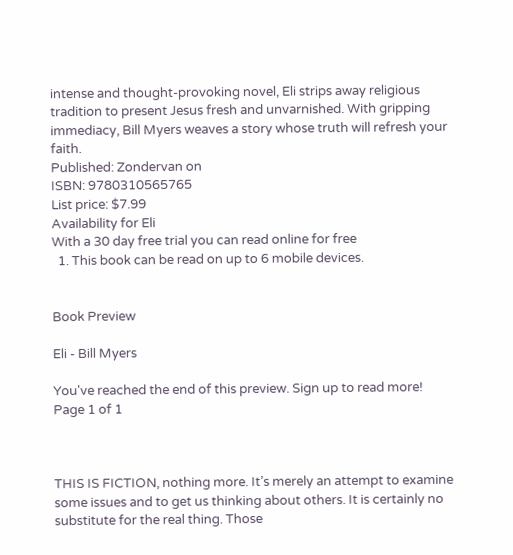intense and thought-provoking novel, Eli strips away religious tradition to present Jesus fresh and unvarnished. With gripping immediacy, Bill Myers weaves a story whose truth will refresh your faith.
Published: Zondervan on
ISBN: 9780310565765
List price: $7.99
Availability for Eli
With a 30 day free trial you can read online for free
  1. This book can be read on up to 6 mobile devices.


Book Preview

Eli - Bill Myers

You've reached the end of this preview. Sign up to read more!
Page 1 of 1



THIS IS FICTION, nothing more. It’s merely an attempt to examine some issues and to get us thinking about others. It is certainly no substitute for the real thing. Those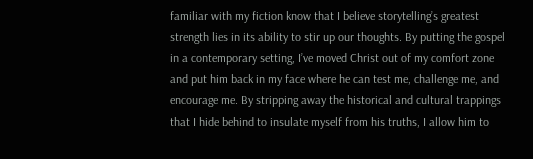familiar with my fiction know that I believe storytelling’s greatest strength lies in its ability to stir up our thoughts. By putting the gospel in a contemporary setting, I’ve moved Christ out of my comfort zone and put him back in my face where he can test me, challenge me, and encourage me. By stripping away the historical and cultural trappings that I hide behind to insulate myself from his truths, I allow him to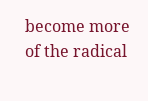become more of the radical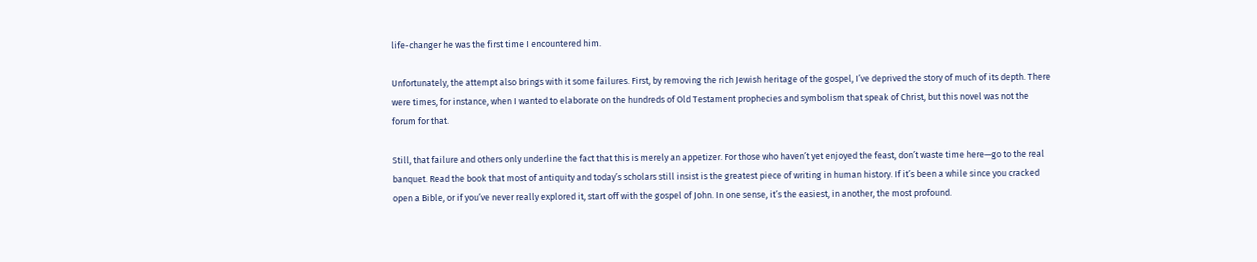life-changer he was the first time I encountered him.

Unfortunately, the attempt also brings with it some failures. First, by removing the rich Jewish heritage of the gospel, I’ve deprived the story of much of its depth. There were times, for instance, when I wanted to elaborate on the hundreds of Old Testament prophecies and symbolism that speak of Christ, but this novel was not the forum for that.

Still, that failure and others only underline the fact that this is merely an appetizer. For those who haven’t yet enjoyed the feast, don’t waste time here—go to the real banquet. Read the book that most of antiquity and today’s scholars still insist is the greatest piece of writing in human history. If it’s been a while since you cracked open a Bible, or if you’ve never really explored it, start off with the gospel of John. In one sense, it’s the easiest, in another, the most profound.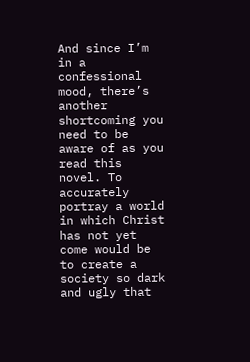And since I’m in a confessional mood, there’s another shortcoming you need to be aware of as you read this novel. To accurately portray a world in which Christ has not yet come would be to create a society so dark and ugly that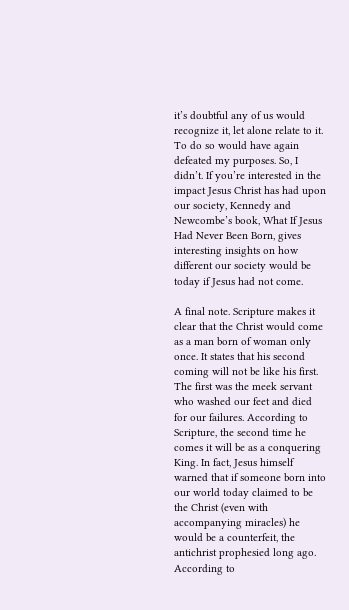it’s doubtful any of us would recognize it, let alone relate to it. To do so would have again defeated my purposes. So, I didn’t. If you’re interested in the impact Jesus Christ has had upon our society, Kennedy and Newcombe’s book, What If Jesus Had Never Been Born, gives interesting insights on how different our society would be today if Jesus had not come.

A final note. Scripture makes it clear that the Christ would come as a man born of woman only once. It states that his second coming will not be like his first. The first was the meek servant who washed our feet and died for our failures. According to Scripture, the second time he comes it will be as a conquering King. In fact, Jesus himself warned that if someone born into our world today claimed to be the Christ (even with accompanying miracles) he would be a counterfeit, the antichrist prophesied long ago. According to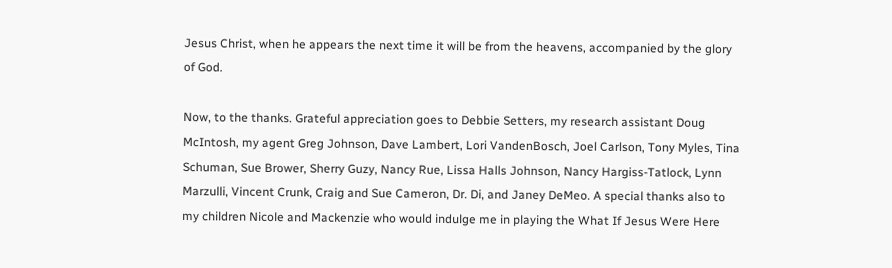Jesus Christ, when he appears the next time it will be from the heavens, accompanied by the glory of God.

Now, to the thanks. Grateful appreciation goes to Debbie Setters, my research assistant Doug McIntosh, my agent Greg Johnson, Dave Lambert, Lori VandenBosch, Joel Carlson, Tony Myles, Tina Schuman, Sue Brower, Sherry Guzy, Nancy Rue, Lissa Halls Johnson, Nancy Hargiss-Tatlock, Lynn Marzulli, Vincent Crunk, Craig and Sue Cameron, Dr. Di, and Janey DeMeo. A special thanks also to my children Nicole and Mackenzie who would indulge me in playing the What If Jesus Were Here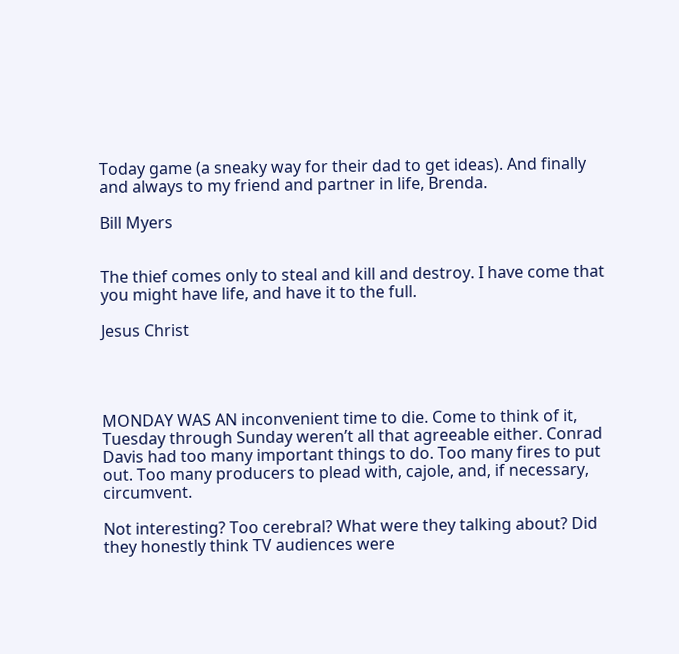Today game (a sneaky way for their dad to get ideas). And finally and always to my friend and partner in life, Brenda.

Bill Myers


The thief comes only to steal and kill and destroy. I have come that you might have life, and have it to the full.

Jesus Christ




MONDAY WAS AN inconvenient time to die. Come to think of it, Tuesday through Sunday weren’t all that agreeable either. Conrad Davis had too many important things to do. Too many fires to put out. Too many producers to plead with, cajole, and, if necessary, circumvent.

Not interesting? Too cerebral? What were they talking about? Did they honestly think TV audiences were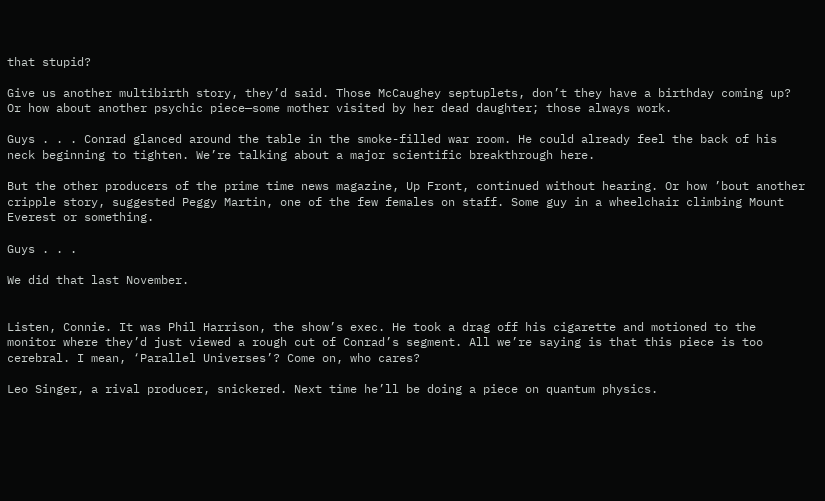that stupid?

Give us another multibirth story, they’d said. Those McCaughey septuplets, don’t they have a birthday coming up? Or how about another psychic piece—some mother visited by her dead daughter; those always work.

Guys . . . Conrad glanced around the table in the smoke-filled war room. He could already feel the back of his neck beginning to tighten. We’re talking about a major scientific breakthrough here.

But the other producers of the prime time news magazine, Up Front, continued without hearing. Or how ’bout another cripple story, suggested Peggy Martin, one of the few females on staff. Some guy in a wheelchair climbing Mount Everest or something.

Guys . . .

We did that last November.


Listen, Connie. It was Phil Harrison, the show’s exec. He took a drag off his cigarette and motioned to the monitor where they’d just viewed a rough cut of Conrad’s segment. All we’re saying is that this piece is too cerebral. I mean, ‘Parallel Universes’? Come on, who cares?

Leo Singer, a rival producer, snickered. Next time he’ll be doing a piece on quantum physics.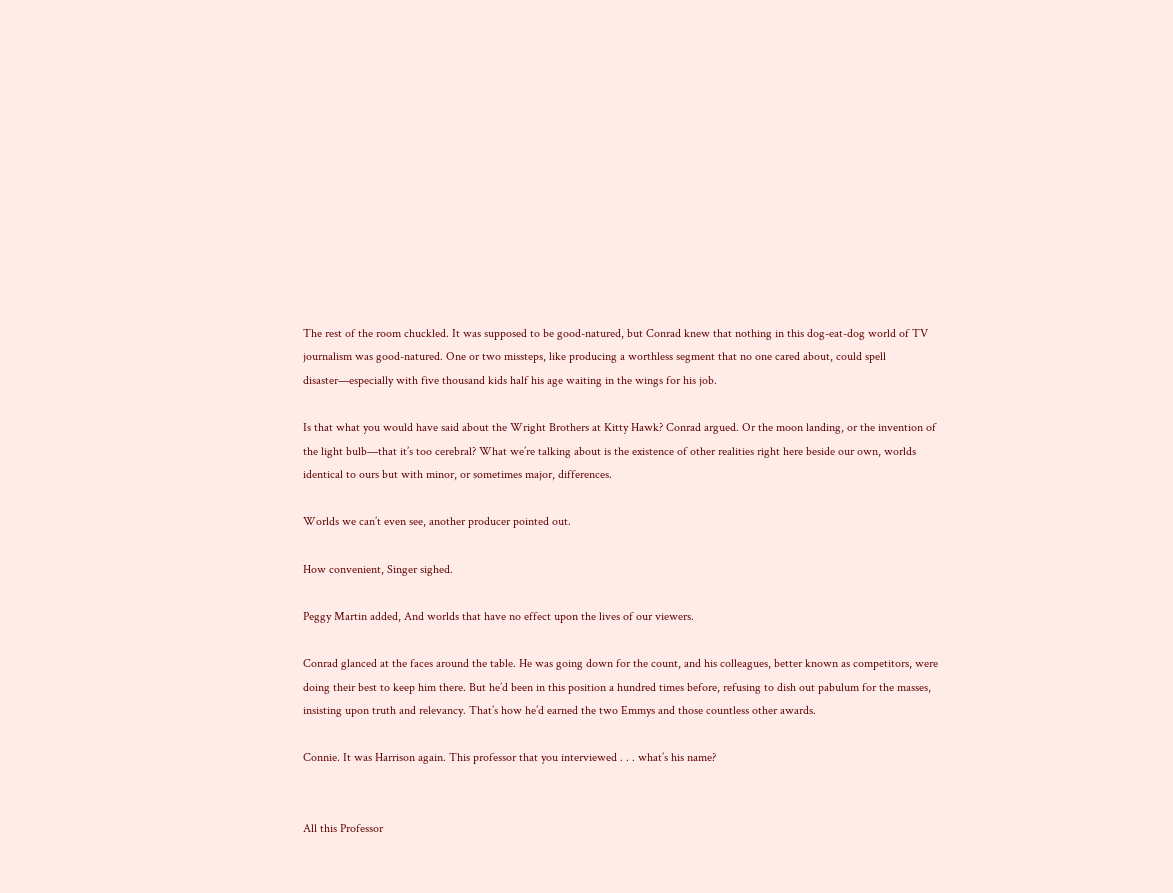The rest of the room chuckled. It was supposed to be good-natured, but Conrad knew that nothing in this dog-eat-dog world of TV journalism was good-natured. One or two missteps, like producing a worthless segment that no one cared about, could spell disaster—especially with five thousand kids half his age waiting in the wings for his job.

Is that what you would have said about the Wright Brothers at Kitty Hawk? Conrad argued. Or the moon landing, or the invention of the light bulb—that it’s too cerebral? What we’re talking about is the existence of other realities right here beside our own, worlds identical to ours but with minor, or sometimes major, differences.

Worlds we can’t even see, another producer pointed out.

How convenient, Singer sighed.

Peggy Martin added, And worlds that have no effect upon the lives of our viewers.

Conrad glanced at the faces around the table. He was going down for the count, and his colleagues, better known as competitors, were doing their best to keep him there. But he’d been in this position a hundred times before, refusing to dish out pabulum for the masses, insisting upon truth and relevancy. That’s how he’d earned the two Emmys and those countless other awards.

Connie. It was Harrison again. This professor that you interviewed . . . what’s his name?


All this Professor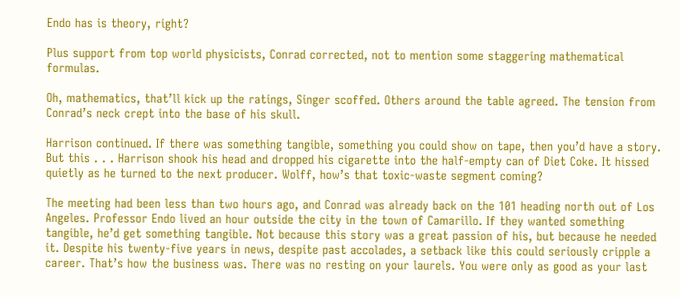Endo has is theory, right?

Plus support from top world physicists, Conrad corrected, not to mention some staggering mathematical formulas.

Oh, mathematics, that’ll kick up the ratings, Singer scoffed. Others around the table agreed. The tension from Conrad’s neck crept into the base of his skull.

Harrison continued. If there was something tangible, something you could show on tape, then you’d have a story. But this . . . Harrison shook his head and dropped his cigarette into the half-empty can of Diet Coke. It hissed quietly as he turned to the next producer. Wolff, how’s that toxic-waste segment coming?

The meeting had been less than two hours ago, and Conrad was already back on the 101 heading north out of Los Angeles. Professor Endo lived an hour outside the city in the town of Camarillo. If they wanted something tangible, he’d get something tangible. Not because this story was a great passion of his, but because he needed it. Despite his twenty-five years in news, despite past accolades, a setback like this could seriously cripple a career. That’s how the business was. There was no resting on your laurels. You were only as good as your last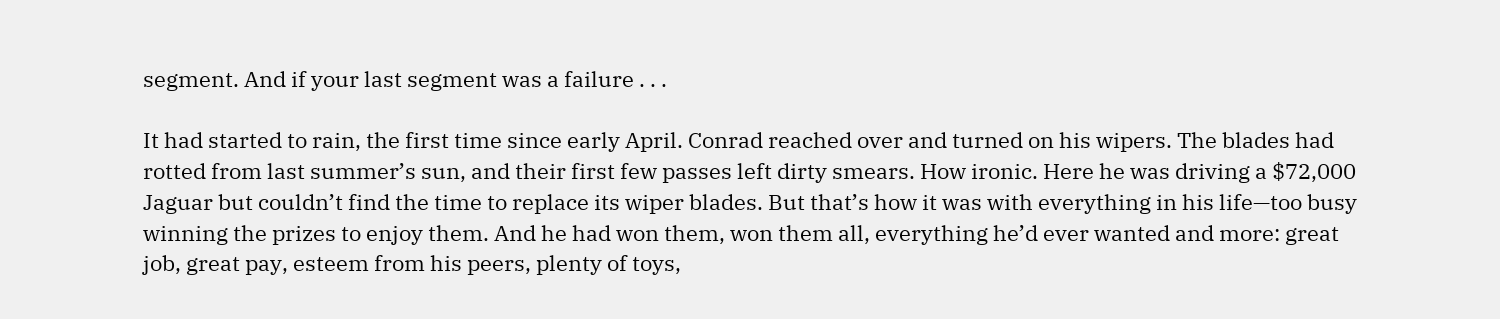segment. And if your last segment was a failure . . .

It had started to rain, the first time since early April. Conrad reached over and turned on his wipers. The blades had rotted from last summer’s sun, and their first few passes left dirty smears. How ironic. Here he was driving a $72,000 Jaguar but couldn’t find the time to replace its wiper blades. But that’s how it was with everything in his life—too busy winning the prizes to enjoy them. And he had won them, won them all, everything he’d ever wanted and more: great job, great pay, esteem from his peers, plenty of toys,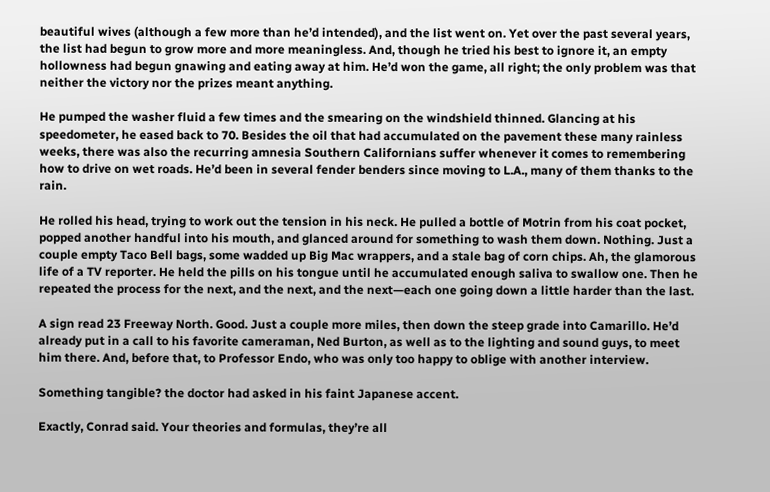beautiful wives (although a few more than he’d intended), and the list went on. Yet over the past several years, the list had begun to grow more and more meaningless. And, though he tried his best to ignore it, an empty hollowness had begun gnawing and eating away at him. He’d won the game, all right; the only problem was that neither the victory nor the prizes meant anything.

He pumped the washer fluid a few times and the smearing on the windshield thinned. Glancing at his speedometer, he eased back to 70. Besides the oil that had accumulated on the pavement these many rainless weeks, there was also the recurring amnesia Southern Californians suffer whenever it comes to remembering how to drive on wet roads. He’d been in several fender benders since moving to L.A., many of them thanks to the rain.

He rolled his head, trying to work out the tension in his neck. He pulled a bottle of Motrin from his coat pocket, popped another handful into his mouth, and glanced around for something to wash them down. Nothing. Just a couple empty Taco Bell bags, some wadded up Big Mac wrappers, and a stale bag of corn chips. Ah, the glamorous life of a TV reporter. He held the pills on his tongue until he accumulated enough saliva to swallow one. Then he repeated the process for the next, and the next, and the next—each one going down a little harder than the last.

A sign read 23 Freeway North. Good. Just a couple more miles, then down the steep grade into Camarillo. He’d already put in a call to his favorite cameraman, Ned Burton, as well as to the lighting and sound guys, to meet him there. And, before that, to Professor Endo, who was only too happy to oblige with another interview.

Something tangible? the doctor had asked in his faint Japanese accent.

Exactly, Conrad said. Your theories and formulas, they’re all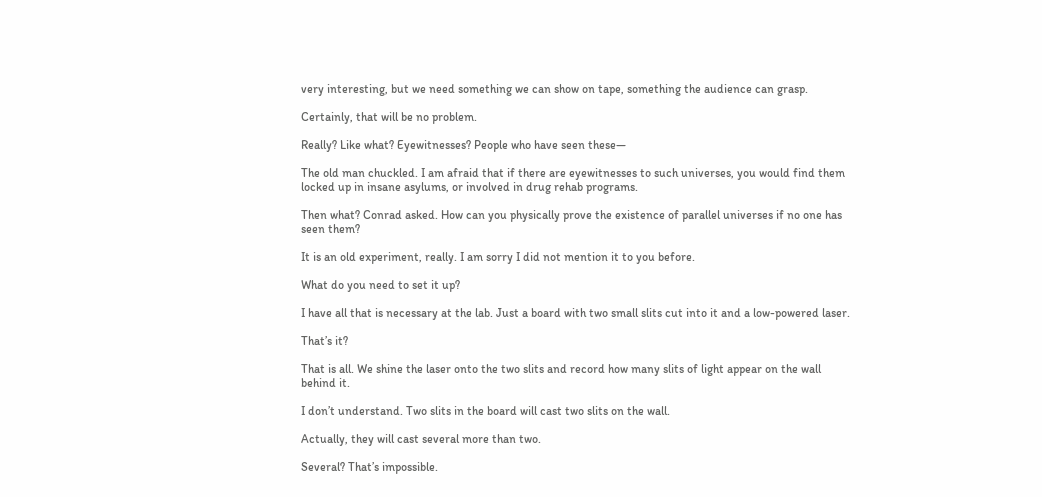very interesting, but we need something we can show on tape, something the audience can grasp.

Certainly, that will be no problem.

Really? Like what? Eyewitnesses? People who have seen these—

The old man chuckled. I am afraid that if there are eyewitnesses to such universes, you would find them locked up in insane asylums, or involved in drug rehab programs.

Then what? Conrad asked. How can you physically prove the existence of parallel universes if no one has seen them?

It is an old experiment, really. I am sorry I did not mention it to you before.

What do you need to set it up?

I have all that is necessary at the lab. Just a board with two small slits cut into it and a low-powered laser.

That’s it?

That is all. We shine the laser onto the two slits and record how many slits of light appear on the wall behind it.

I don’t understand. Two slits in the board will cast two slits on the wall.

Actually, they will cast several more than two.

Several? That’s impossible.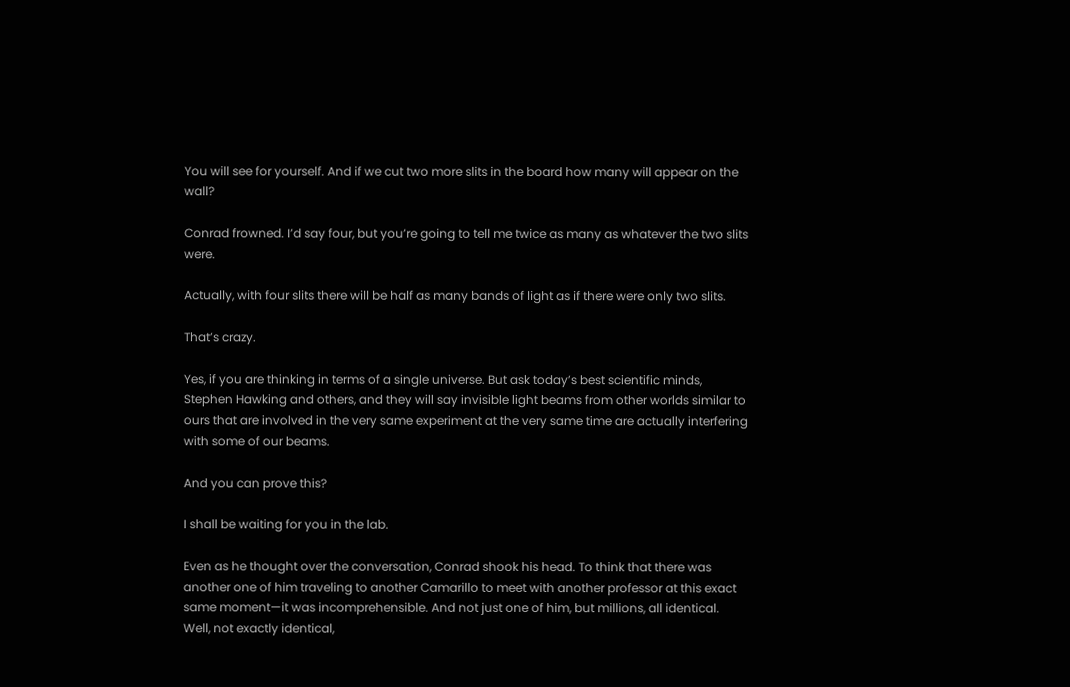You will see for yourself. And if we cut two more slits in the board how many will appear on the wall?

Conrad frowned. I’d say four, but you’re going to tell me twice as many as whatever the two slits were.

Actually, with four slits there will be half as many bands of light as if there were only two slits.

That’s crazy.

Yes, if you are thinking in terms of a single universe. But ask today’s best scientific minds, Stephen Hawking and others, and they will say invisible light beams from other worlds similar to ours that are involved in the very same experiment at the very same time are actually interfering with some of our beams.

And you can prove this?

I shall be waiting for you in the lab.

Even as he thought over the conversation, Conrad shook his head. To think that there was another one of him traveling to another Camarillo to meet with another professor at this exact same moment—it was incomprehensible. And not just one of him, but millions, all identical. Well, not exactly identical,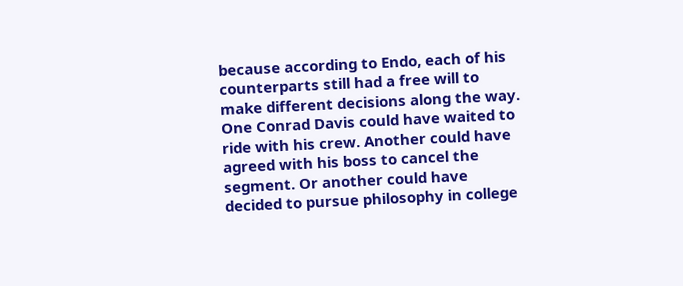because according to Endo, each of his counterparts still had a free will to make different decisions along the way. One Conrad Davis could have waited to ride with his crew. Another could have agreed with his boss to cancel the segment. Or another could have decided to pursue philosophy in college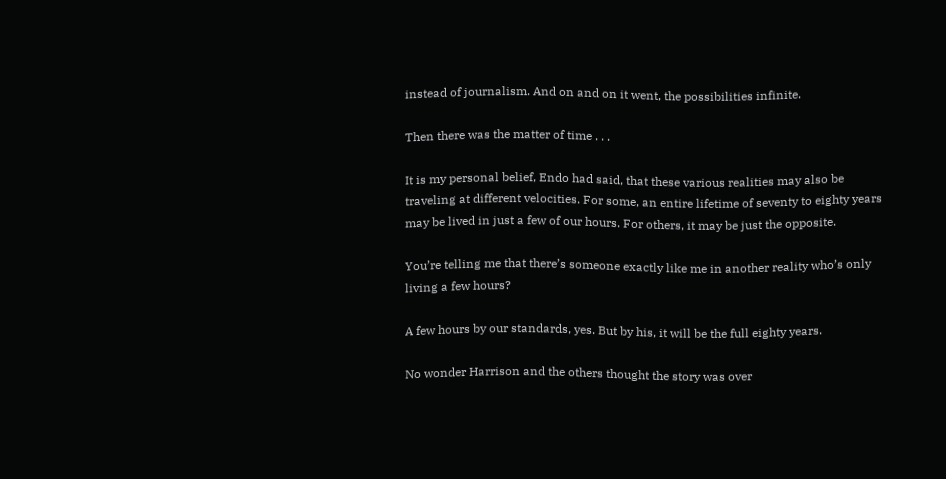instead of journalism. And on and on it went, the possibilities infinite.

Then there was the matter of time . . .

It is my personal belief, Endo had said, that these various realities may also be traveling at different velocities. For some, an entire lifetime of seventy to eighty years may be lived in just a few of our hours. For others, it may be just the opposite.

You’re telling me that there’s someone exactly like me in another reality who’s only living a few hours?

A few hours by our standards, yes. But by his, it will be the full eighty years.

No wonder Harrison and the others thought the story was over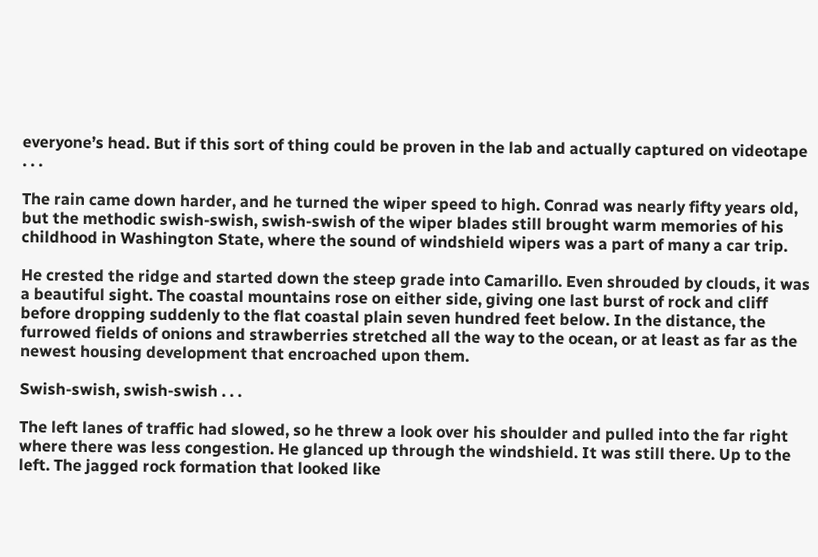everyone’s head. But if this sort of thing could be proven in the lab and actually captured on videotape . . .

The rain came down harder, and he turned the wiper speed to high. Conrad was nearly fifty years old, but the methodic swish-swish, swish-swish of the wiper blades still brought warm memories of his childhood in Washington State, where the sound of windshield wipers was a part of many a car trip.

He crested the ridge and started down the steep grade into Camarillo. Even shrouded by clouds, it was a beautiful sight. The coastal mountains rose on either side, giving one last burst of rock and cliff before dropping suddenly to the flat coastal plain seven hundred feet below. In the distance, the furrowed fields of onions and strawberries stretched all the way to the ocean, or at least as far as the newest housing development that encroached upon them.

Swish-swish, swish-swish . . .

The left lanes of traffic had slowed, so he threw a look over his shoulder and pulled into the far right where there was less congestion. He glanced up through the windshield. It was still there. Up to the left. The jagged rock formation that looked like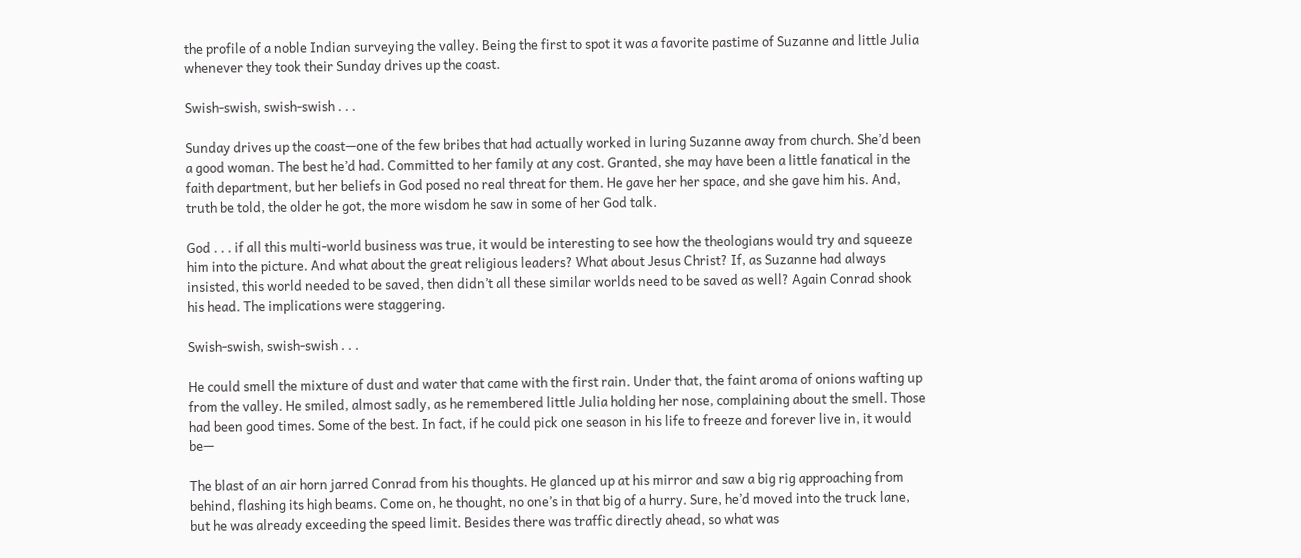the profile of a noble Indian surveying the valley. Being the first to spot it was a favorite pastime of Suzanne and little Julia whenever they took their Sunday drives up the coast.

Swish-swish, swish-swish . . .

Sunday drives up the coast—one of the few bribes that had actually worked in luring Suzanne away from church. She’d been a good woman. The best he’d had. Committed to her family at any cost. Granted, she may have been a little fanatical in the faith department, but her beliefs in God posed no real threat for them. He gave her her space, and she gave him his. And, truth be told, the older he got, the more wisdom he saw in some of her God talk.

God . . . if all this multi-world business was true, it would be interesting to see how the theologians would try and squeeze him into the picture. And what about the great religious leaders? What about Jesus Christ? If, as Suzanne had always insisted, this world needed to be saved, then didn’t all these similar worlds need to be saved as well? Again Conrad shook his head. The implications were staggering.

Swish-swish, swish-swish . . .

He could smell the mixture of dust and water that came with the first rain. Under that, the faint aroma of onions wafting up from the valley. He smiled, almost sadly, as he remembered little Julia holding her nose, complaining about the smell. Those had been good times. Some of the best. In fact, if he could pick one season in his life to freeze and forever live in, it would be—

The blast of an air horn jarred Conrad from his thoughts. He glanced up at his mirror and saw a big rig approaching from behind, flashing its high beams. Come on, he thought, no one’s in that big of a hurry. Sure, he’d moved into the truck lane, but he was already exceeding the speed limit. Besides there was traffic directly ahead, so what was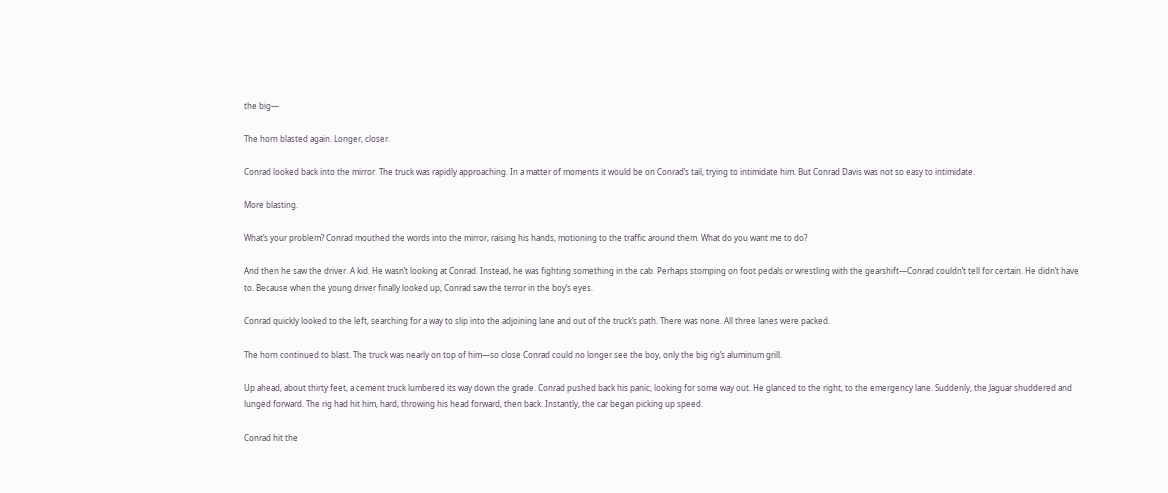the big—

The horn blasted again. Longer, closer.

Conrad looked back into the mirror. The truck was rapidly approaching. In a matter of moments it would be on Conrad’s tail, trying to intimidate him. But Conrad Davis was not so easy to intimidate.

More blasting.

What’s your problem? Conrad mouthed the words into the mirror, raising his hands, motioning to the traffic around them. What do you want me to do?

And then he saw the driver. A kid. He wasn’t looking at Conrad. Instead, he was fighting something in the cab. Perhaps stomping on foot pedals or wrestling with the gearshift—Conrad couldn’t tell for certain. He didn’t have to. Because when the young driver finally looked up, Conrad saw the terror in the boy’s eyes.

Conrad quickly looked to the left, searching for a way to slip into the adjoining lane and out of the truck’s path. There was none. All three lanes were packed.

The horn continued to blast. The truck was nearly on top of him—so close Conrad could no longer see the boy, only the big rig’s aluminum grill.

Up ahead, about thirty feet, a cement truck lumbered its way down the grade. Conrad pushed back his panic, looking for some way out. He glanced to the right, to the emergency lane. Suddenly, the Jaguar shuddered and lunged forward. The rig had hit him, hard, throwing his head forward, then back. Instantly, the car began picking up speed.

Conrad hit the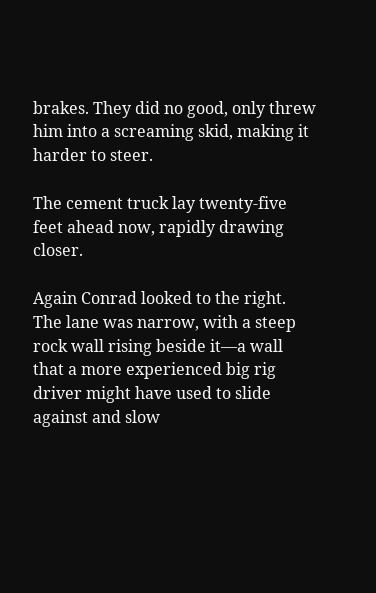brakes. They did no good, only threw him into a screaming skid, making it harder to steer.

The cement truck lay twenty-five feet ahead now, rapidly drawing closer.

Again Conrad looked to the right. The lane was narrow, with a steep rock wall rising beside it—a wall that a more experienced big rig driver might have used to slide against and slow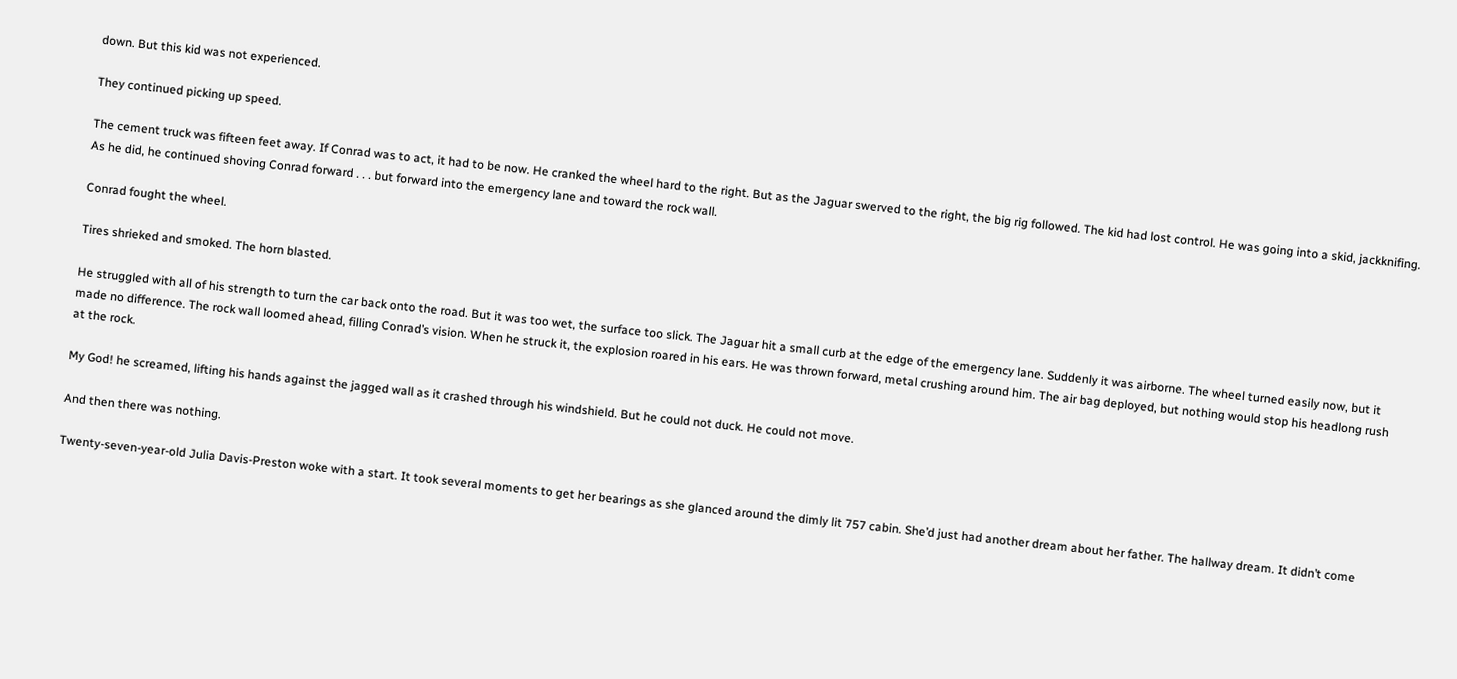down. But this kid was not experienced.

They continued picking up speed.

The cement truck was fifteen feet away. If Conrad was to act, it had to be now. He cranked the wheel hard to the right. But as the Jaguar swerved to the right, the big rig followed. The kid had lost control. He was going into a skid, jackknifing. As he did, he continued shoving Conrad forward . . . but forward into the emergency lane and toward the rock wall.

Conrad fought the wheel.

Tires shrieked and smoked. The horn blasted.

He struggled with all of his strength to turn the car back onto the road. But it was too wet, the surface too slick. The Jaguar hit a small curb at the edge of the emergency lane. Suddenly it was airborne. The wheel turned easily now, but it made no difference. The rock wall loomed ahead, filling Conrad’s vision. When he struck it, the explosion roared in his ears. He was thrown forward, metal crushing around him. The air bag deployed, but nothing would stop his headlong rush at the rock.

My God! he screamed, lifting his hands against the jagged wall as it crashed through his windshield. But he could not duck. He could not move.

And then there was nothing.

Twenty-seven-year-old Julia Davis-Preston woke with a start. It took several moments to get her bearings as she glanced around the dimly lit 757 cabin. She’d just had another dream about her father. The hallway dream. It didn’t come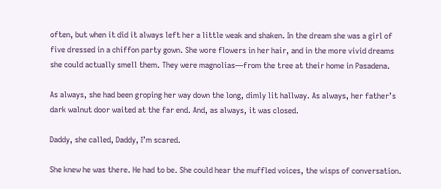often, but when it did it always left her a little weak and shaken. In the dream she was a girl of five dressed in a chiffon party gown. She wore flowers in her hair, and in the more vivid dreams she could actually smell them. They were magnolias—from the tree at their home in Pasadena.

As always, she had been groping her way down the long, dimly lit hallway. As always, her father’s dark walnut door waited at the far end. And, as always, it was closed.

Daddy, she called, Daddy, I’m scared.

She knew he was there. He had to be. She could hear the muffled voices, the wisps of conversation.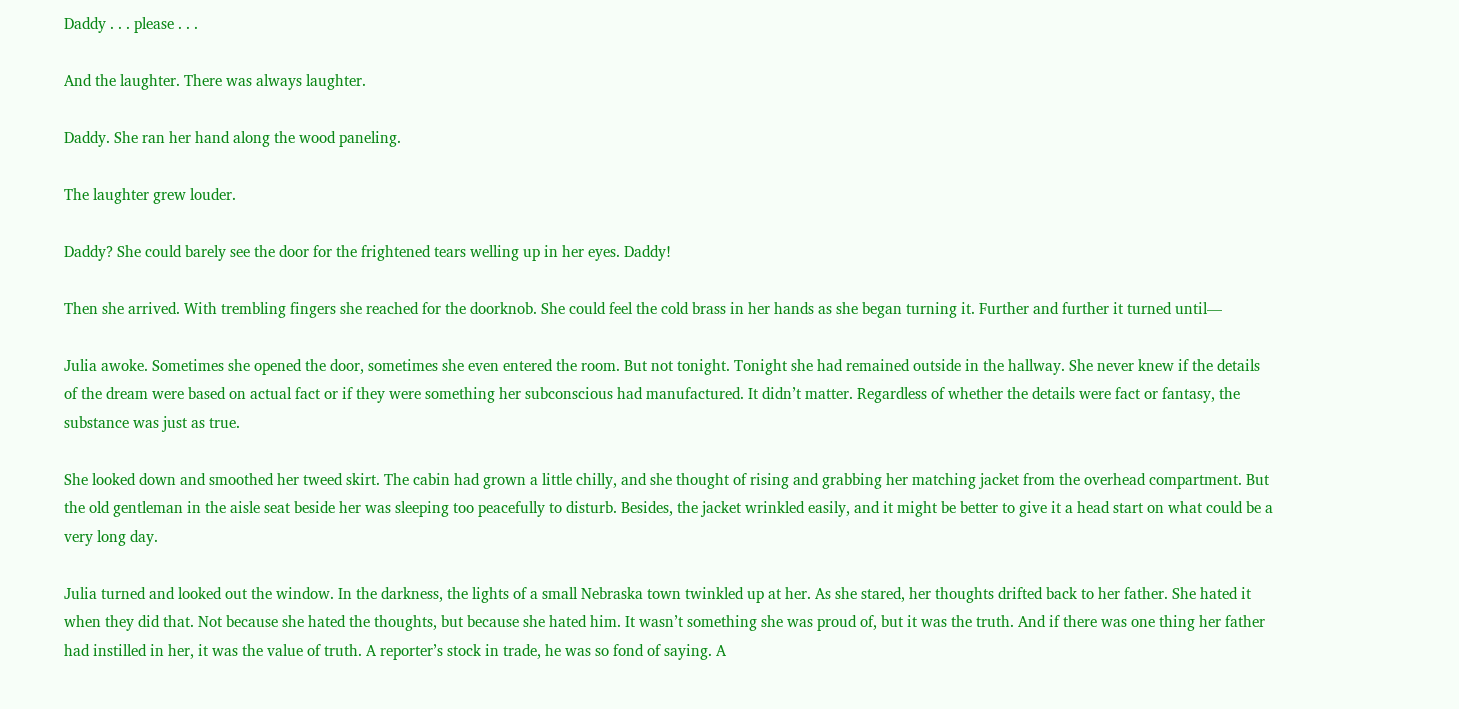Daddy . . . please . . .

And the laughter. There was always laughter.

Daddy. She ran her hand along the wood paneling.

The laughter grew louder.

Daddy? She could barely see the door for the frightened tears welling up in her eyes. Daddy!

Then she arrived. With trembling fingers she reached for the doorknob. She could feel the cold brass in her hands as she began turning it. Further and further it turned until—

Julia awoke. Sometimes she opened the door, sometimes she even entered the room. But not tonight. Tonight she had remained outside in the hallway. She never knew if the details of the dream were based on actual fact or if they were something her subconscious had manufactured. It didn’t matter. Regardless of whether the details were fact or fantasy, the substance was just as true.

She looked down and smoothed her tweed skirt. The cabin had grown a little chilly, and she thought of rising and grabbing her matching jacket from the overhead compartment. But the old gentleman in the aisle seat beside her was sleeping too peacefully to disturb. Besides, the jacket wrinkled easily, and it might be better to give it a head start on what could be a very long day.

Julia turned and looked out the window. In the darkness, the lights of a small Nebraska town twinkled up at her. As she stared, her thoughts drifted back to her father. She hated it when they did that. Not because she hated the thoughts, but because she hated him. It wasn’t something she was proud of, but it was the truth. And if there was one thing her father had instilled in her, it was the value of truth. A reporter’s stock in trade, he was so fond of saying. A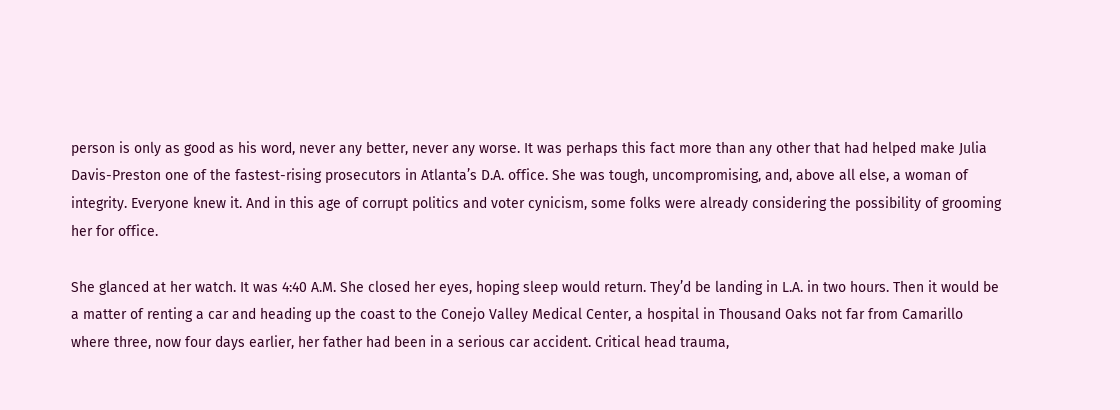person is only as good as his word, never any better, never any worse. It was perhaps this fact more than any other that had helped make Julia Davis-Preston one of the fastest-rising prosecutors in Atlanta’s D.A. office. She was tough, uncompromising, and, above all else, a woman of integrity. Everyone knew it. And in this age of corrupt politics and voter cynicism, some folks were already considering the possibility of grooming her for office.

She glanced at her watch. It was 4:40 A.M. She closed her eyes, hoping sleep would return. They’d be landing in L.A. in two hours. Then it would be a matter of renting a car and heading up the coast to the Conejo Valley Medical Center, a hospital in Thousand Oaks not far from Camarillo where three, now four days earlier, her father had been in a serious car accident. Critical head trauma,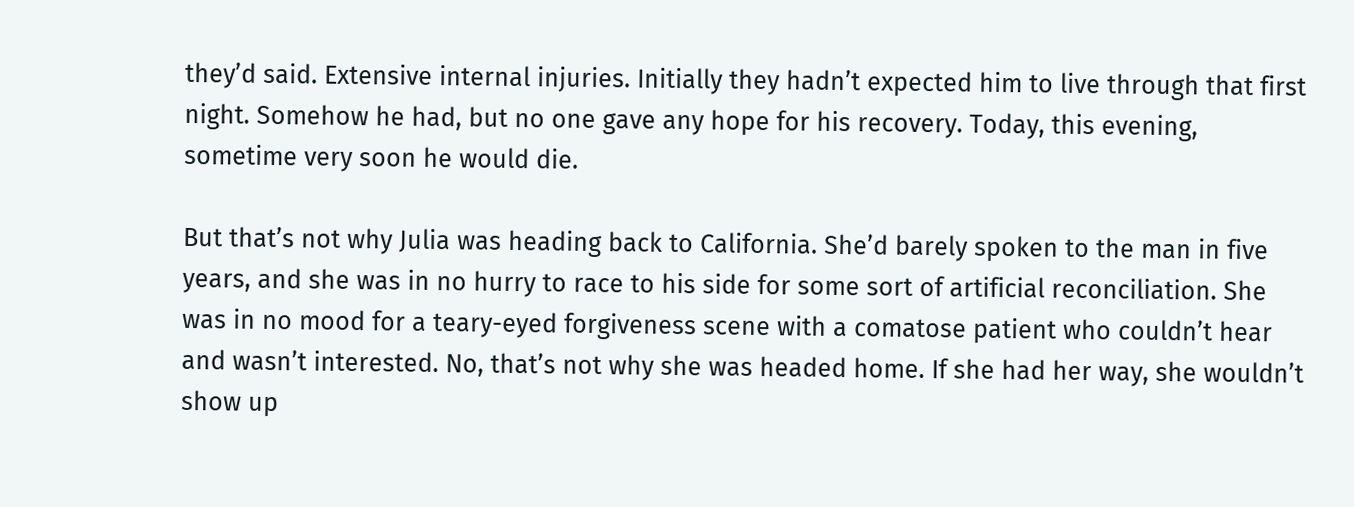they’d said. Extensive internal injuries. Initially they hadn’t expected him to live through that first night. Somehow he had, but no one gave any hope for his recovery. Today, this evening, sometime very soon he would die.

But that’s not why Julia was heading back to California. She’d barely spoken to the man in five years, and she was in no hurry to race to his side for some sort of artificial reconciliation. She was in no mood for a teary-eyed forgiveness scene with a comatose patient who couldn’t hear and wasn’t interested. No, that’s not why she was headed home. If she had her way, she wouldn’t show up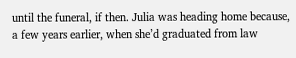until the funeral, if then. Julia was heading home because, a few years earlier, when she’d graduated from law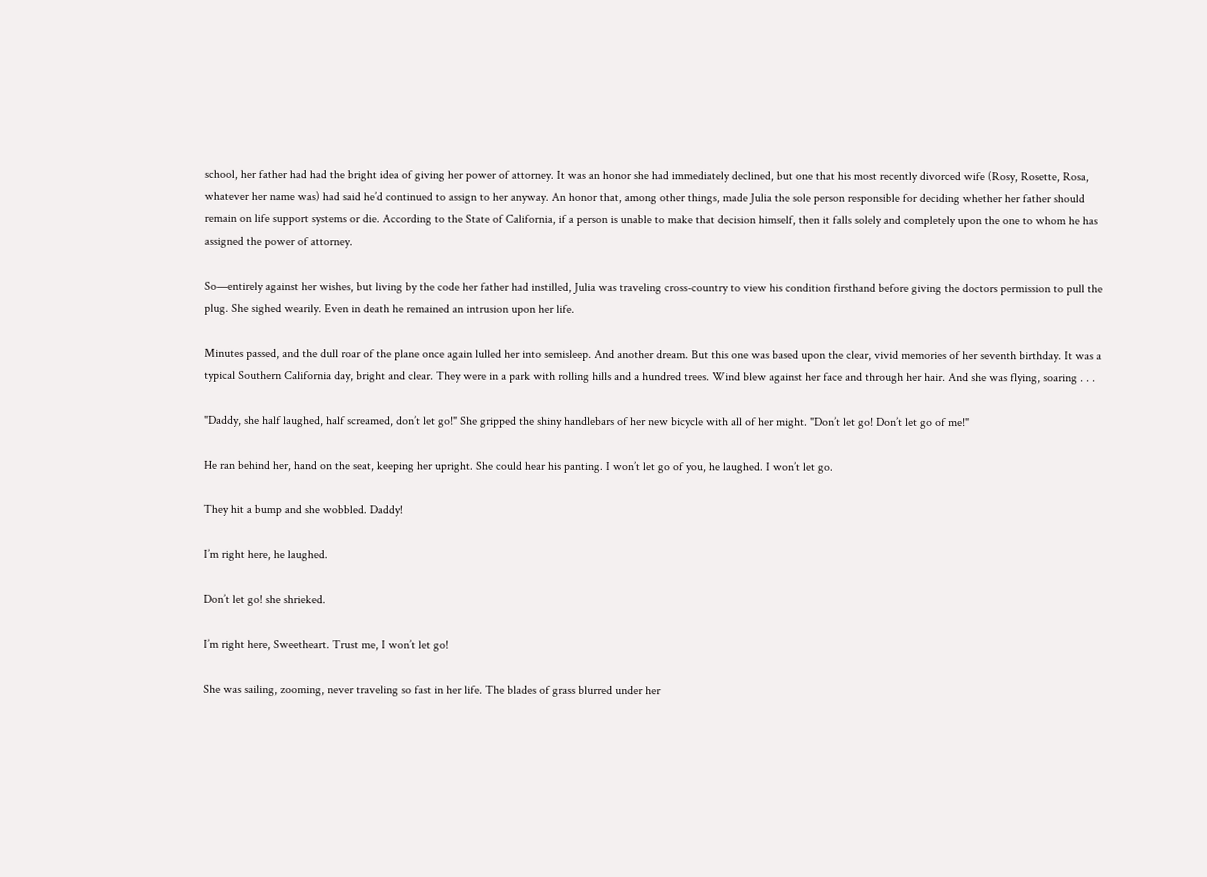school, her father had had the bright idea of giving her power of attorney. It was an honor she had immediately declined, but one that his most recently divorced wife (Rosy, Rosette, Rosa, whatever her name was) had said he’d continued to assign to her anyway. An honor that, among other things, made Julia the sole person responsible for deciding whether her father should remain on life support systems or die. According to the State of California, if a person is unable to make that decision himself, then it falls solely and completely upon the one to whom he has assigned the power of attorney.

So—entirely against her wishes, but living by the code her father had instilled, Julia was traveling cross-country to view his condition firsthand before giving the doctors permission to pull the plug. She sighed wearily. Even in death he remained an intrusion upon her life.

Minutes passed, and the dull roar of the plane once again lulled her into semisleep. And another dream. But this one was based upon the clear, vivid memories of her seventh birthday. It was a typical Southern California day, bright and clear. They were in a park with rolling hills and a hundred trees. Wind blew against her face and through her hair. And she was flying, soaring . . .

"Daddy, she half laughed, half screamed, don’t let go!" She gripped the shiny handlebars of her new bicycle with all of her might. "Don’t let go! Don’t let go of me!"

He ran behind her, hand on the seat, keeping her upright. She could hear his panting. I won’t let go of you, he laughed. I won’t let go.

They hit a bump and she wobbled. Daddy!

I’m right here, he laughed.

Don’t let go! she shrieked.

I’m right here, Sweetheart. Trust me, I won’t let go!

She was sailing, zooming, never traveling so fast in her life. The blades of grass blurred under her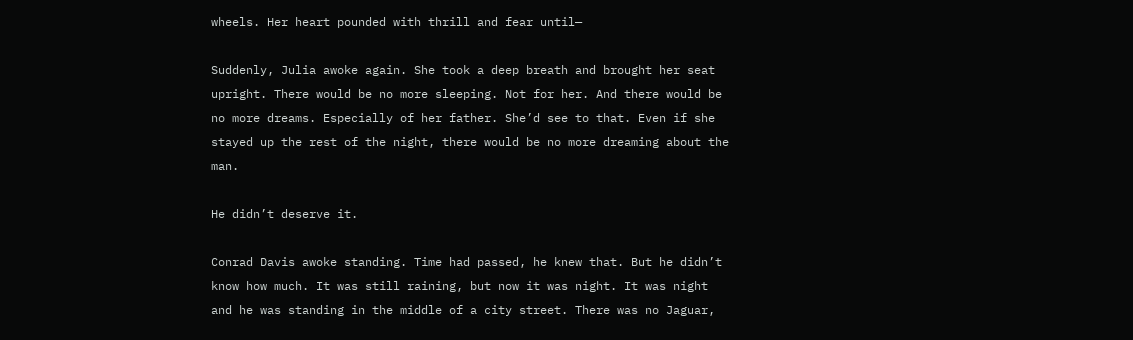wheels. Her heart pounded with thrill and fear until—

Suddenly, Julia awoke again. She took a deep breath and brought her seat upright. There would be no more sleeping. Not for her. And there would be no more dreams. Especially of her father. She’d see to that. Even if she stayed up the rest of the night, there would be no more dreaming about the man.

He didn’t deserve it.

Conrad Davis awoke standing. Time had passed, he knew that. But he didn’t know how much. It was still raining, but now it was night. It was night and he was standing in the middle of a city street. There was no Jaguar,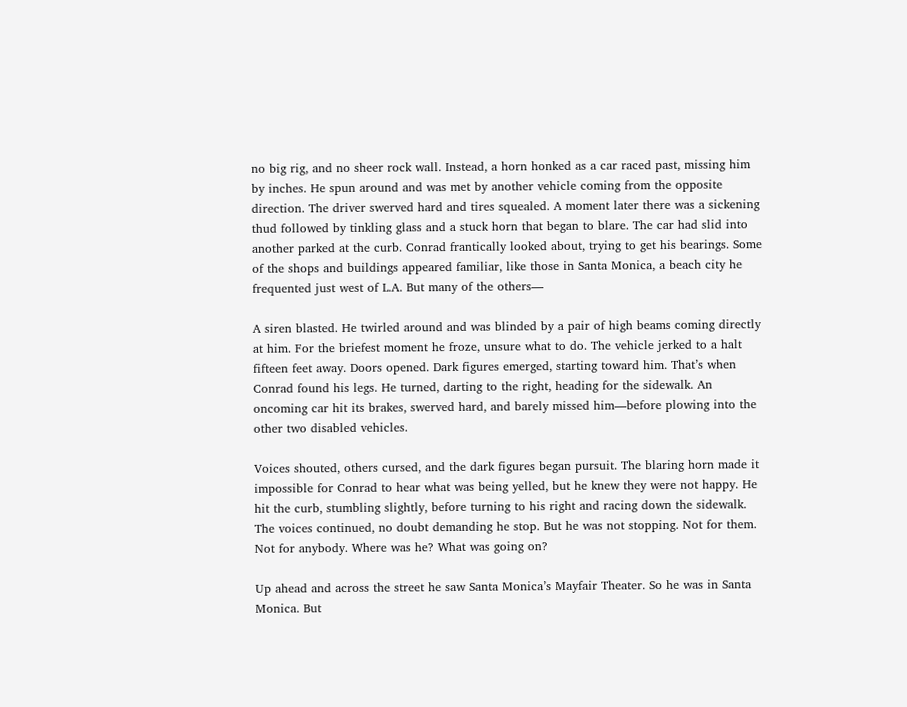no big rig, and no sheer rock wall. Instead, a horn honked as a car raced past, missing him by inches. He spun around and was met by another vehicle coming from the opposite direction. The driver swerved hard and tires squealed. A moment later there was a sickening thud followed by tinkling glass and a stuck horn that began to blare. The car had slid into another parked at the curb. Conrad frantically looked about, trying to get his bearings. Some of the shops and buildings appeared familiar, like those in Santa Monica, a beach city he frequented just west of L.A. But many of the others—

A siren blasted. He twirled around and was blinded by a pair of high beams coming directly at him. For the briefest moment he froze, unsure what to do. The vehicle jerked to a halt fifteen feet away. Doors opened. Dark figures emerged, starting toward him. That’s when Conrad found his legs. He turned, darting to the right, heading for the sidewalk. An oncoming car hit its brakes, swerved hard, and barely missed him—before plowing into the other two disabled vehicles.

Voices shouted, others cursed, and the dark figures began pursuit. The blaring horn made it impossible for Conrad to hear what was being yelled, but he knew they were not happy. He hit the curb, stumbling slightly, before turning to his right and racing down the sidewalk. The voices continued, no doubt demanding he stop. But he was not stopping. Not for them. Not for anybody. Where was he? What was going on?

Up ahead and across the street he saw Santa Monica’s Mayfair Theater. So he was in Santa Monica. But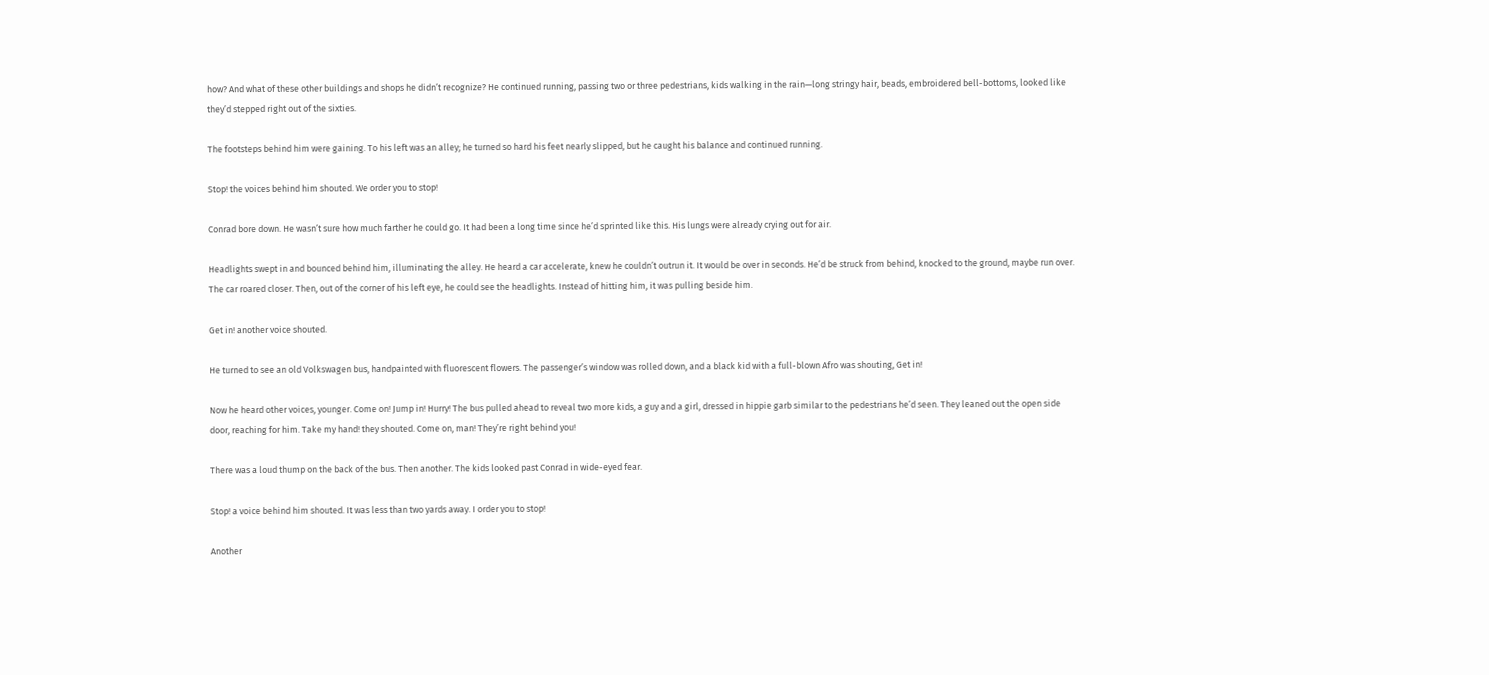how? And what of these other buildings and shops he didn’t recognize? He continued running, passing two or three pedestrians, kids walking in the rain—long stringy hair, beads, embroidered bell-bottoms, looked like they’d stepped right out of the sixties.

The footsteps behind him were gaining. To his left was an alley; he turned so hard his feet nearly slipped, but he caught his balance and continued running.

Stop! the voices behind him shouted. We order you to stop!

Conrad bore down. He wasn’t sure how much farther he could go. It had been a long time since he’d sprinted like this. His lungs were already crying out for air.

Headlights swept in and bounced behind him, illuminating the alley. He heard a car accelerate, knew he couldn’t outrun it. It would be over in seconds. He’d be struck from behind, knocked to the ground, maybe run over. The car roared closer. Then, out of the corner of his left eye, he could see the headlights. Instead of hitting him, it was pulling beside him.

Get in! another voice shouted.

He turned to see an old Volkswagen bus, handpainted with fluorescent flowers. The passenger’s window was rolled down, and a black kid with a full-blown Afro was shouting, Get in!

Now he heard other voices, younger. Come on! Jump in! Hurry! The bus pulled ahead to reveal two more kids, a guy and a girl, dressed in hippie garb similar to the pedestrians he’d seen. They leaned out the open side door, reaching for him. Take my hand! they shouted. Come on, man! They’re right behind you!

There was a loud thump on the back of the bus. Then another. The kids looked past Conrad in wide-eyed fear.

Stop! a voice behind him shouted. It was less than two yards away. I order you to stop!

Another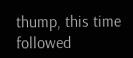thump, this time followed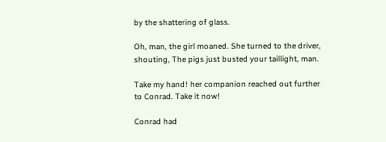by the shattering of glass.

Oh, man, the girl moaned. She turned to the driver, shouting, The pigs just busted your taillight, man.

Take my hand! her companion reached out further to Conrad. Take it now!

Conrad had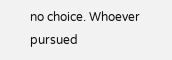no choice. Whoever pursued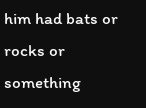him had bats or rocks or something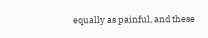equally as painful, and these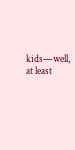kids—well, at least